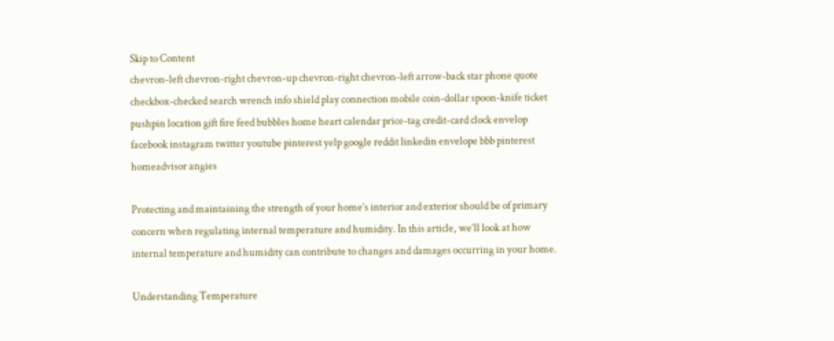Skip to Content
chevron-left chevron-right chevron-up chevron-right chevron-left arrow-back star phone quote checkbox-checked search wrench info shield play connection mobile coin-dollar spoon-knife ticket pushpin location gift fire feed bubbles home heart calendar price-tag credit-card clock envelop facebook instagram twitter youtube pinterest yelp google reddit linkedin envelope bbb pinterest homeadvisor angies

Protecting and maintaining the strength of your home’s interior and exterior should be of primary concern when regulating internal temperature and humidity. In this article, we’ll look at how internal temperature and humidity can contribute to changes and damages occurring in your home.

Understanding Temperature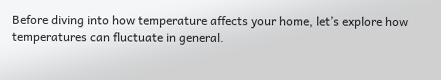Before diving into how temperature affects your home, let’s explore how temperatures can fluctuate in general.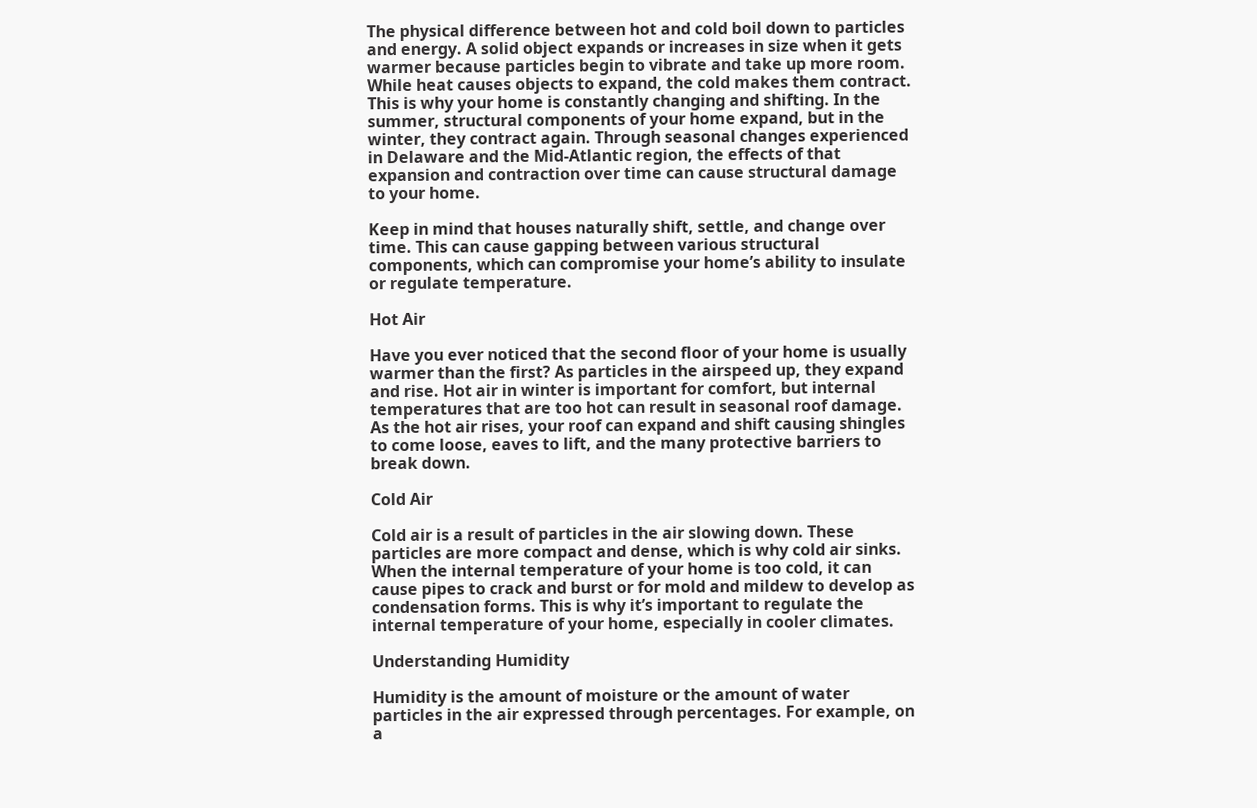The physical difference between hot and cold boil down to particles and energy. A solid object expands or increases in size when it gets warmer because particles begin to vibrate and take up more room. While heat causes objects to expand, the cold makes them contract. This is why your home is constantly changing and shifting. In the summer, structural components of your home expand, but in the winter, they contract again. Through seasonal changes experienced in Delaware and the Mid-Atlantic region, the effects of that expansion and contraction over time can cause structural damage to your home.

Keep in mind that houses naturally shift, settle, and change over time. This can cause gapping between various structural components, which can compromise your home’s ability to insulate or regulate temperature.

Hot Air

Have you ever noticed that the second floor of your home is usually warmer than the first? As particles in the airspeed up, they expand and rise. Hot air in winter is important for comfort, but internal temperatures that are too hot can result in seasonal roof damage. As the hot air rises, your roof can expand and shift causing shingles to come loose, eaves to lift, and the many protective barriers to break down.

Cold Air

Cold air is a result of particles in the air slowing down. These particles are more compact and dense, which is why cold air sinks. When the internal temperature of your home is too cold, it can cause pipes to crack and burst or for mold and mildew to develop as condensation forms. This is why it’s important to regulate the internal temperature of your home, especially in cooler climates.

Understanding Humidity

Humidity is the amount of moisture or the amount of water particles in the air expressed through percentages. For example, on a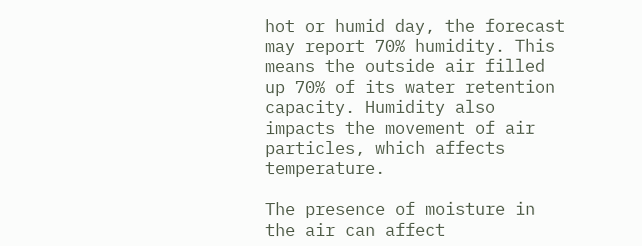hot or humid day, the forecast may report 70% humidity. This means the outside air filled up 70% of its water retention capacity. Humidity also impacts the movement of air particles, which affects temperature.

The presence of moisture in the air can affect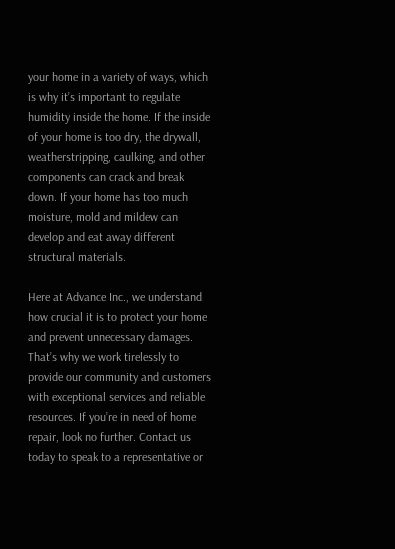your home in a variety of ways, which is why it’s important to regulate humidity inside the home. If the inside of your home is too dry, the drywall, weatherstripping, caulking, and other components can crack and break down. If your home has too much moisture, mold and mildew can develop and eat away different structural materials.

Here at Advance Inc., we understand how crucial it is to protect your home and prevent unnecessary damages. That’s why we work tirelessly to provide our community and customers with exceptional services and reliable resources. If you’re in need of home repair, look no further. Contact us today to speak to a representative or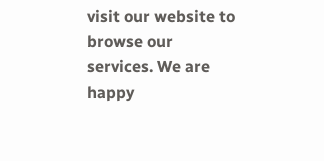visit our website to browse our services. We are happy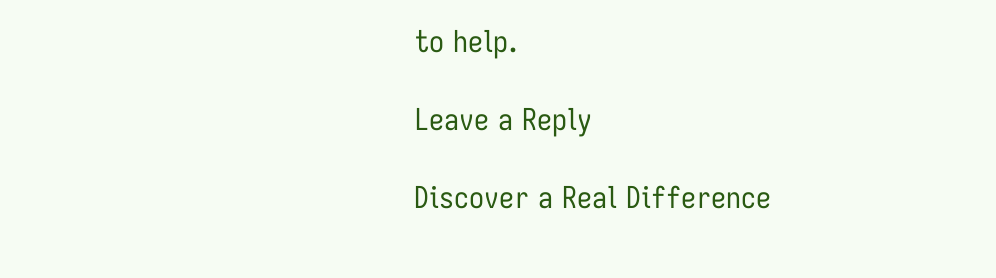to help.

Leave a Reply

Discover a Real Difference